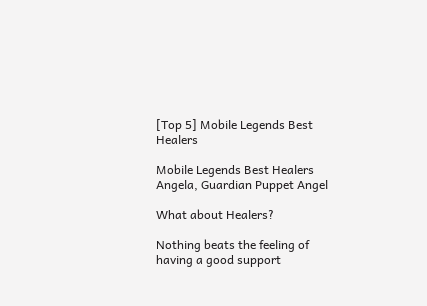[Top 5] Mobile Legends Best Healers

Mobile Legends Best Healers
Angela, Guardian Puppet Angel

What about Healers?

Nothing beats the feeling of having a good support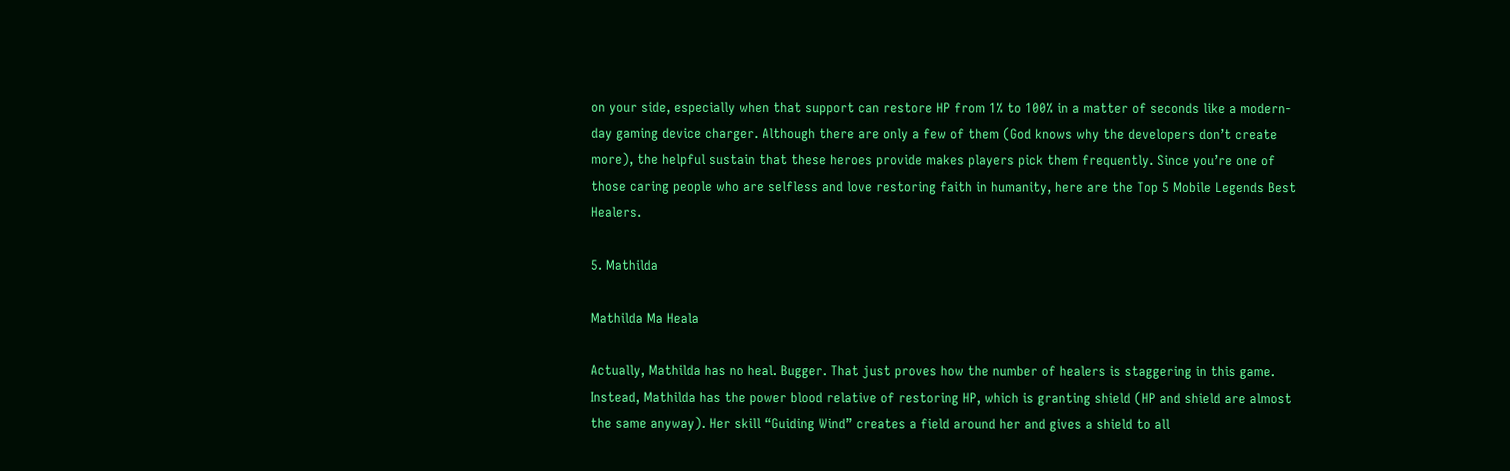on your side, especially when that support can restore HP from 1% to 100% in a matter of seconds like a modern-day gaming device charger. Although there are only a few of them (God knows why the developers don’t create more), the helpful sustain that these heroes provide makes players pick them frequently. Since you’re one of those caring people who are selfless and love restoring faith in humanity, here are the Top 5 Mobile Legends Best Healers.

5. Mathilda

Mathilda Ma Heala

Actually, Mathilda has no heal. Bugger. That just proves how the number of healers is staggering in this game. Instead, Mathilda has the power blood relative of restoring HP, which is granting shield (HP and shield are almost the same anyway). Her skill “Guiding Wind” creates a field around her and gives a shield to all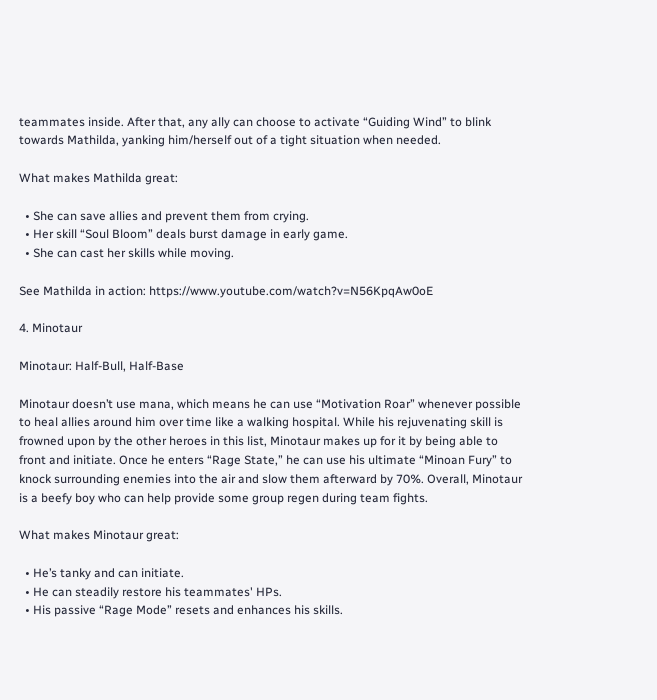teammates inside. After that, any ally can choose to activate “Guiding Wind” to blink towards Mathilda, yanking him/herself out of a tight situation when needed.

What makes Mathilda great:

  • She can save allies and prevent them from crying.
  • Her skill “Soul Bloom” deals burst damage in early game.
  • She can cast her skills while moving.

See Mathilda in action: https://www.youtube.com/watch?v=N56KpqAw0oE

4. Minotaur

Minotaur: Half-Bull, Half-Base

Minotaur doesn’t use mana, which means he can use “Motivation Roar” whenever possible to heal allies around him over time like a walking hospital. While his rejuvenating skill is frowned upon by the other heroes in this list, Minotaur makes up for it by being able to front and initiate. Once he enters “Rage State,” he can use his ultimate “Minoan Fury” to knock surrounding enemies into the air and slow them afterward by 70%. Overall, Minotaur is a beefy boy who can help provide some group regen during team fights.

What makes Minotaur great:

  • He’s tanky and can initiate.
  • He can steadily restore his teammates' HPs.
  • His passive “Rage Mode” resets and enhances his skills.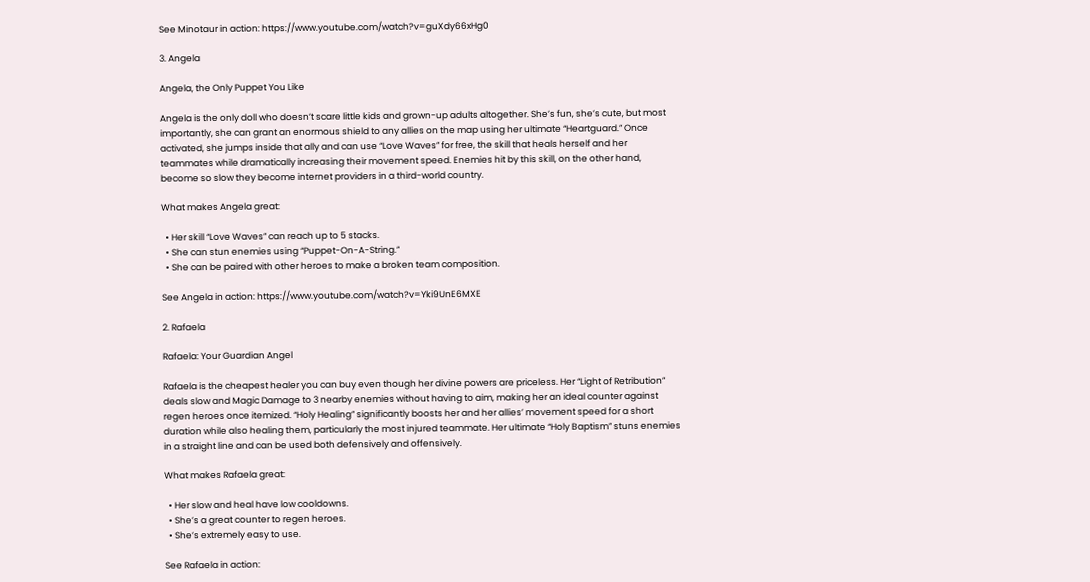See Minotaur in action: https://www.youtube.com/watch?v=guXdy66xHg0

3. Angela

Angela, the Only Puppet You Like

Angela is the only doll who doesn’t scare little kids and grown-up adults altogether. She’s fun, she’s cute, but most importantly, she can grant an enormous shield to any allies on the map using her ultimate “Heartguard.” Once activated, she jumps inside that ally and can use “Love Waves” for free, the skill that heals herself and her teammates while dramatically increasing their movement speed. Enemies hit by this skill, on the other hand, become so slow they become internet providers in a third-world country.

What makes Angela great:

  • Her skill “Love Waves” can reach up to 5 stacks.
  • She can stun enemies using “Puppet-On-A-String.”
  • She can be paired with other heroes to make a broken team composition.

See Angela in action: https://www.youtube.com/watch?v=Yki9UnE6MXE

2. Rafaela

Rafaela: Your Guardian Angel

Rafaela is the cheapest healer you can buy even though her divine powers are priceless. Her “Light of Retribution” deals slow and Magic Damage to 3 nearby enemies without having to aim, making her an ideal counter against regen heroes once itemized. “Holy Healing” significantly boosts her and her allies’ movement speed for a short duration while also healing them, particularly the most injured teammate. Her ultimate “Holy Baptism” stuns enemies in a straight line and can be used both defensively and offensively.

What makes Rafaela great:

  • Her slow and heal have low cooldowns.
  • She’s a great counter to regen heroes.
  • She’s extremely easy to use.

See Rafaela in action: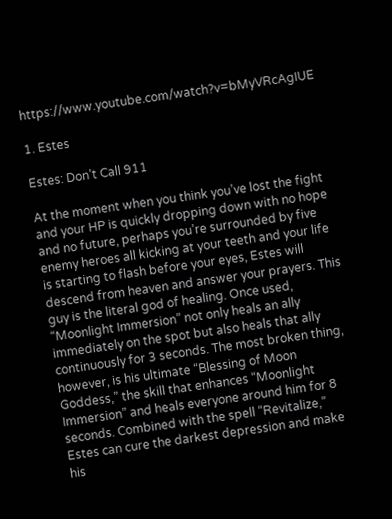https://www.youtube.com/watch?v=bMyVRcAgIUE

1. Estes

Estes: Don’t Call 911

At the moment when you think you’ve lost the fight and your HP is quickly dropping down with no hope and no future, perhaps you’re surrounded by five enemy heroes all kicking at your teeth and your life is starting to flash before your eyes, Estes will descend from heaven and answer your prayers. This guy is the literal god of healing. Once used, “Moonlight Immersion” not only heals an ally immediately on the spot but also heals that ally continuously for 3 seconds. The most broken thing, however, is his ultimate “Blessing of Moon Goddess,” the skill that enhances “Moonlight Immersion” and heals everyone around him for 8 seconds. Combined with the spell “Revitalize,” Estes can cure the darkest depression and make his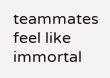teammates feel like immortal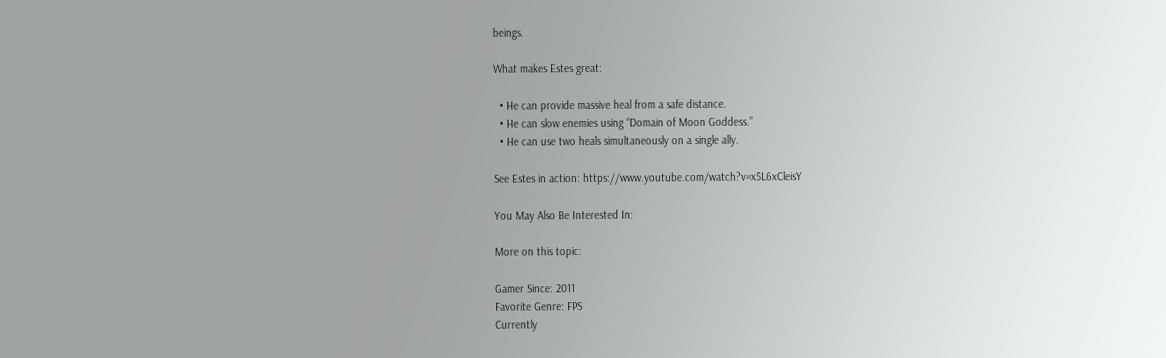beings.

What makes Estes great:

  • He can provide massive heal from a safe distance.
  • He can slow enemies using “Domain of Moon Goddess.”
  • He can use two heals simultaneously on a single ally.

See Estes in action: https://www.youtube.com/watch?v=x5L6xCleisY

You May Also Be Interested In:

More on this topic:

Gamer Since: 2011
Favorite Genre: FPS
Currently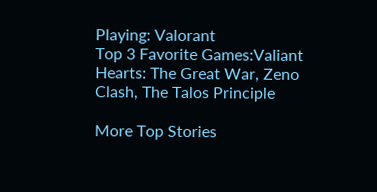Playing: Valorant
Top 3 Favorite Games:Valiant Hearts: The Great War, Zeno Clash, The Talos Principle

More Top Stories